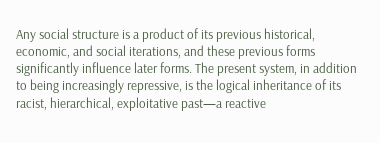Any social structure is a product of its previous historical, economic, and social iterations, and these previous forms significantly influence later forms. The present system, in addition to being increasingly repressive, is the logical inheritance of its racist, hierarchical, exploitative past—a reactive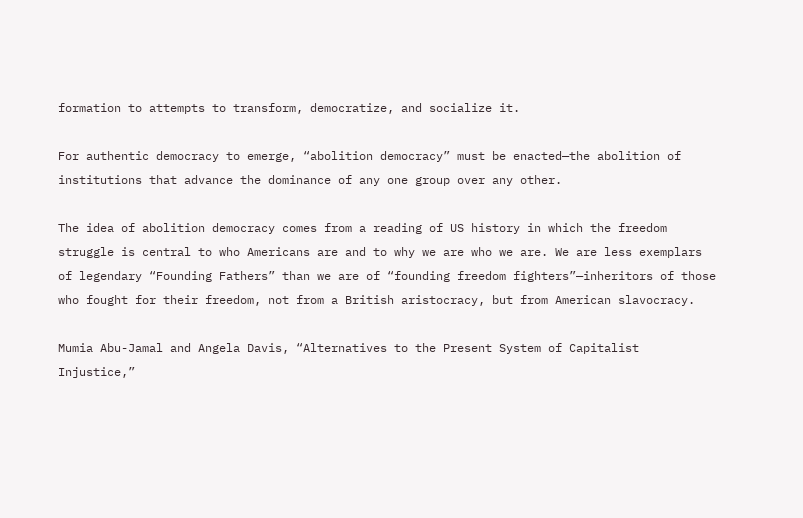formation to attempts to transform, democratize, and socialize it.

For authentic democracy to emerge, “abolition democracy” must be enacted—the abolition of institutions that advance the dominance of any one group over any other.

The idea of abolition democracy comes from a reading of US history in which the freedom struggle is central to who Americans are and to why we are who we are. We are less exemplars of legendary “Founding Fathers” than we are of “founding freedom fighters”—inheritors of those who fought for their freedom, not from a British aristocracy, but from American slavocracy.

Mumia Abu-Jamal and Angela Davis, “Alternatives to the Present System of Capitalist Injustice,”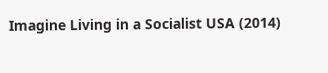Imagine Living in a Socialist USA (2014)